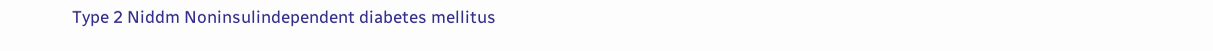Type 2 Niddm Noninsulindependent diabetes mellitus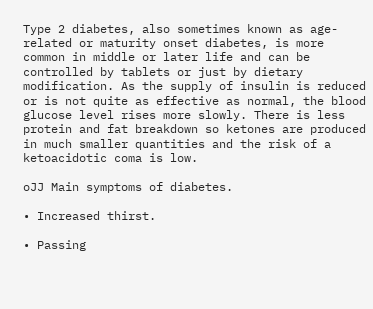Type 2 diabetes, also sometimes known as age-related or maturity onset diabetes, is more common in middle or later life and can be controlled by tablets or just by dietary modification. As the supply of insulin is reduced or is not quite as effective as normal, the blood glucose level rises more slowly. There is less protein and fat breakdown so ketones are produced in much smaller quantities and the risk of a ketoacidotic coma is low.

oJJ Main symptoms of diabetes.

• Increased thirst.

• Passing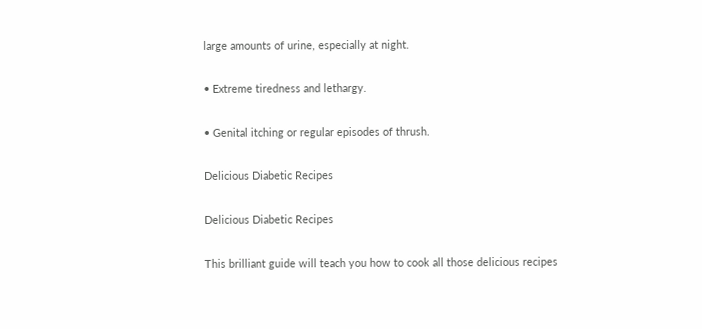large amounts of urine, especially at night.

• Extreme tiredness and lethargy.

• Genital itching or regular episodes of thrush.

Delicious Diabetic Recipes

Delicious Diabetic Recipes

This brilliant guide will teach you how to cook all those delicious recipes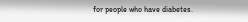for people who have diabetes.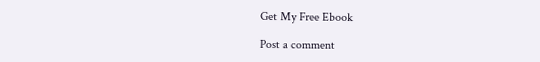Get My Free Ebook

Post a comment